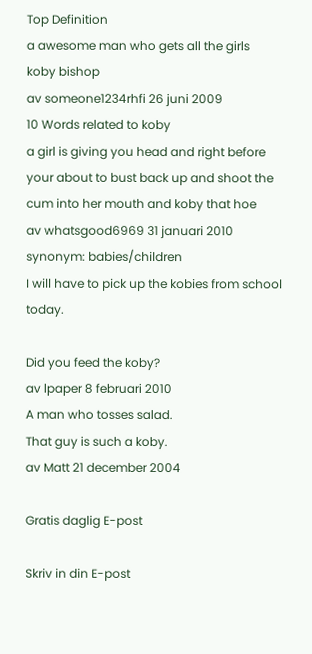Top Definition
a awesome man who gets all the girls
koby bishop
av someone1234rhfi 26 juni 2009
10 Words related to koby
a girl is giving you head and right before your about to bust back up and shoot the cum into her mouth and koby that hoe
av whatsgood6969 31 januari 2010
synonym: babies/children
I will have to pick up the kobies from school today.

Did you feed the koby?
av lpaper 8 februari 2010
A man who tosses salad.
That guy is such a koby.
av Matt 21 december 2004

Gratis daglig E-post

Skriv in din E-post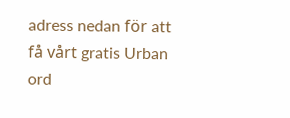adress nedan för att få vårt gratis Urban ord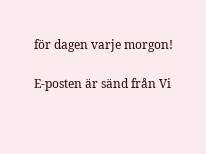för dagen varje morgon!

E-posten är sänd från Vi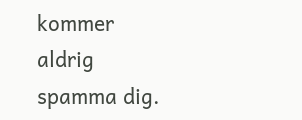kommer aldrig spamma dig.